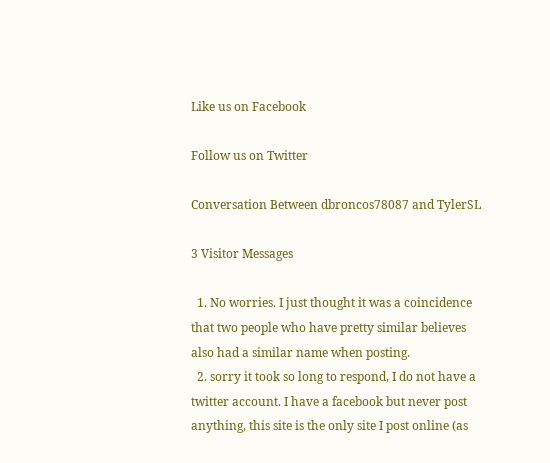Like us on Facebook

Follow us on Twitter

Conversation Between dbroncos78087 and TylerSL

3 Visitor Messages

  1. No worries. I just thought it was a coincidence that two people who have pretty similar believes also had a similar name when posting.
  2. sorry it took so long to respond, I do not have a twitter account. I have a facebook but never post anything, this site is the only site I post online (as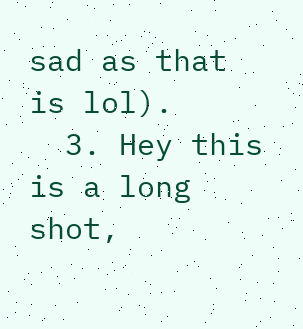sad as that is lol).
  3. Hey this is a long shot,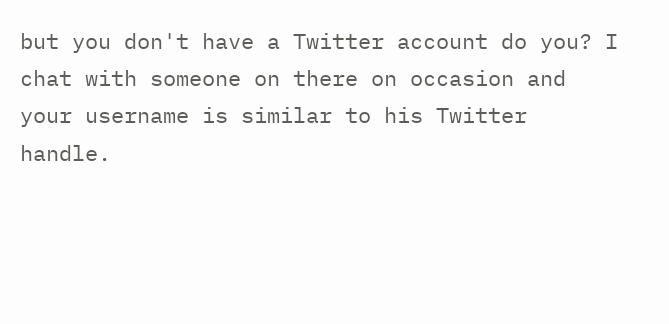but you don't have a Twitter account do you? I chat with someone on there on occasion and your username is similar to his Twitter handle.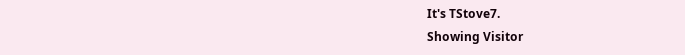It's TStove7.
Showing Visitor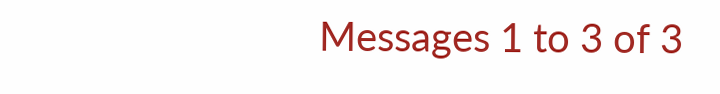Messages 1 to 3 of 3